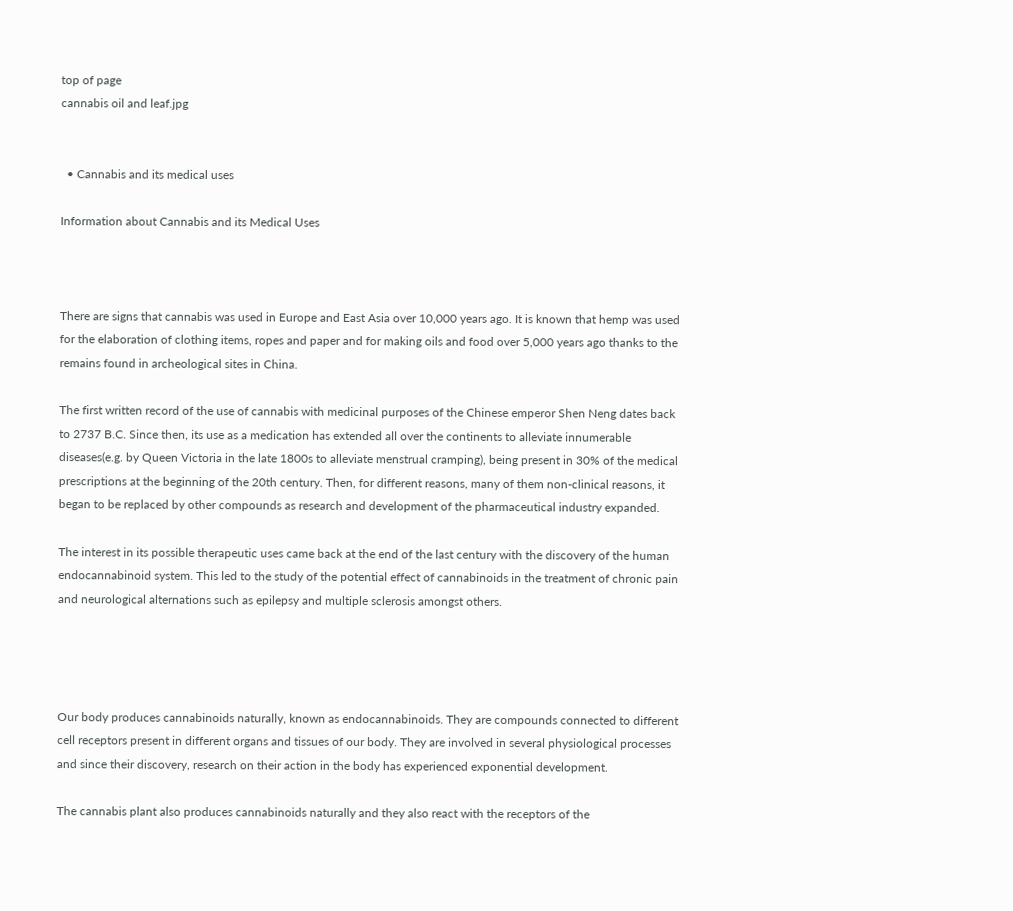top of page
cannabis oil and leaf.jpg


  • Cannabis and its medical uses

Information about Cannabis and its Medical Uses



There are signs that cannabis was used in Europe and East Asia over 10,000 years ago. It is known that hemp was used for the elaboration of clothing items, ropes and paper and for making oils and food over 5,000 years ago thanks to the remains found in archeological sites in China.

The first written record of the use of cannabis with medicinal purposes of the Chinese emperor Shen Neng dates back to 2737 B.C. Since then, its use as a medication has extended all over the continents to alleviate innumerable diseases(e.g. by Queen Victoria in the late 1800s to alleviate menstrual cramping), being present in 30% of the medical prescriptions at the beginning of the 20th century. Then, for different reasons, many of them non-clinical reasons, it began to be replaced by other compounds as research and development of the pharmaceutical industry expanded.

The interest in its possible therapeutic uses came back at the end of the last century with the discovery of the human endocannabinoid system. This led to the study of the potential effect of cannabinoids in the treatment of chronic pain and neurological alternations such as epilepsy and multiple sclerosis amongst others.




Our body produces cannabinoids naturally, known as endocannabinoids. They are compounds connected to different cell receptors present in different organs and tissues of our body. They are involved in several physiological processes and since their discovery, research on their action in the body has experienced exponential development.

The cannabis plant also produces cannabinoids naturally and they also react with the receptors of the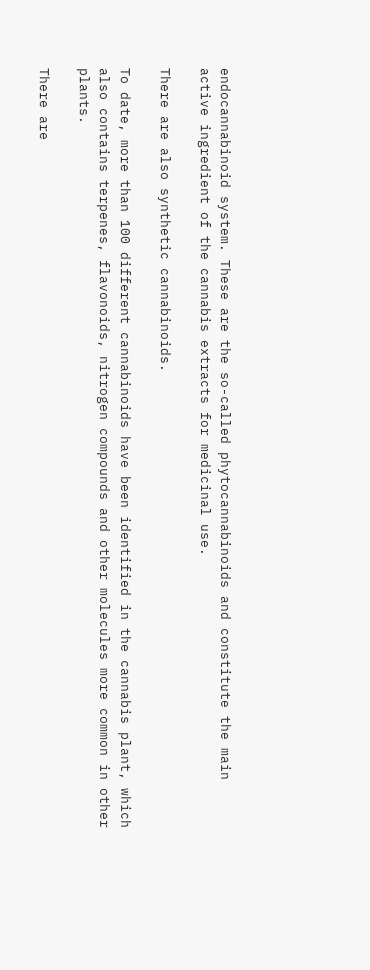endocannabinoid system. These are the so-called phytocannabinoids and constitute the main active ingredient of the cannabis extracts for medicinal use.

There are also synthetic cannabinoids.

To date, more than 100 different cannabinoids have been identified in the cannabis plant, which also contains terpenes, flavonoids, nitrogen compounds and other molecules more common in other plants.

There are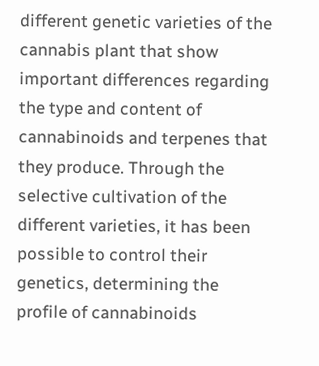different genetic varieties of the cannabis plant that show important differences regarding the type and content of cannabinoids and terpenes that they produce. Through the selective cultivation of the different varieties, it has been possible to control their genetics, determining the profile of cannabinoids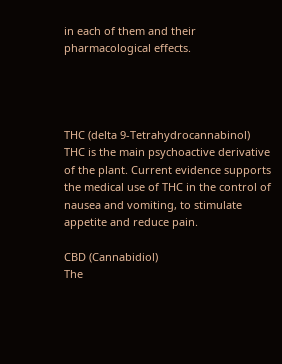in each of them and their pharmacological effects.




THC (delta 9-Tetrahydrocannabinol)
THC is the main psychoactive derivative of the plant. Current evidence supports the medical use of THC in the control of nausea and vomiting, to stimulate appetite and reduce pain.

CBD (Cannabidiol)
The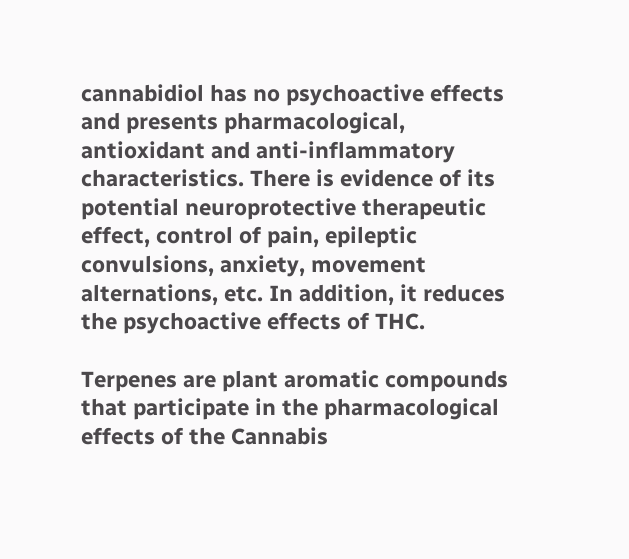cannabidiol has no psychoactive effects and presents pharmacological, antioxidant and anti-inflammatory characteristics. There is evidence of its potential neuroprotective therapeutic effect, control of pain, epileptic convulsions, anxiety, movement alternations, etc. In addition, it reduces the psychoactive effects of THC.

Terpenes are plant aromatic compounds that participate in the pharmacological effects of the Cannabis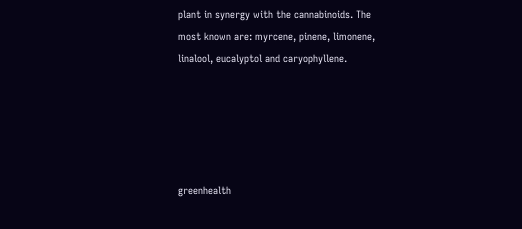plant in synergy with the cannabinoids. The most known are: myrcene, pinene, limonene, linalool, eucalyptol and caryophyllene.





greenhealth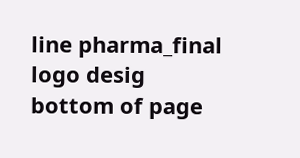line pharma_final logo desig
bottom of page